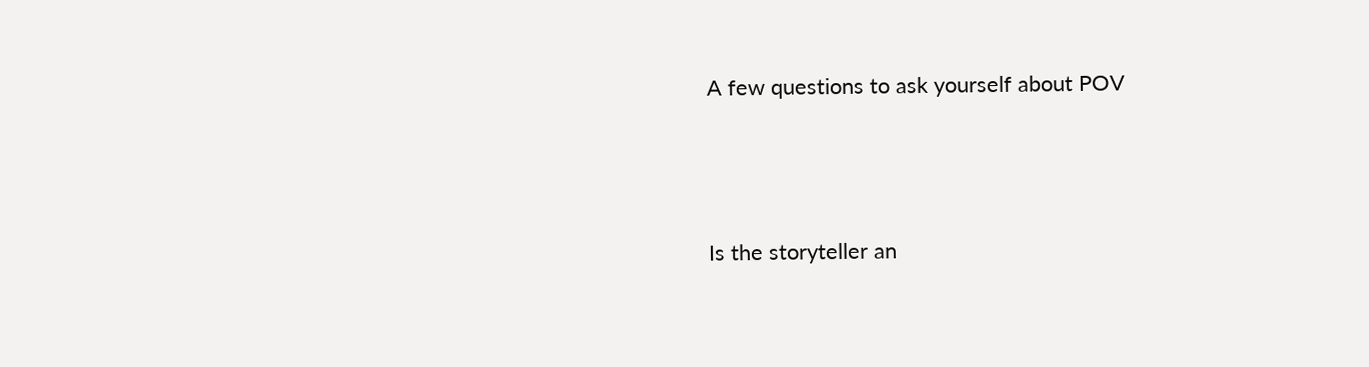A few questions to ask yourself about POV




Is the storyteller an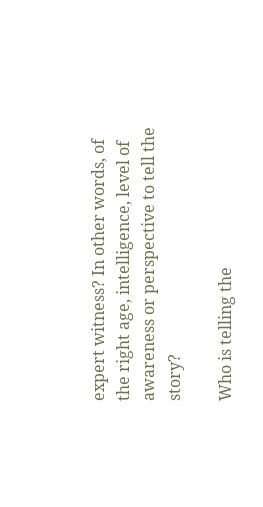expert witness? In other words, of the right age, intelligence, level of awareness or perspective to tell the story?

Who is telling the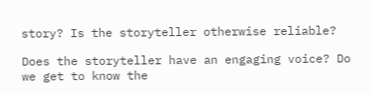story? Is the storyteller otherwise reliable?

Does the storyteller have an engaging voice? Do we get to know the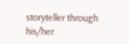storyteller through his/her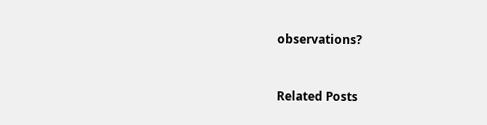observations?


Related Posts